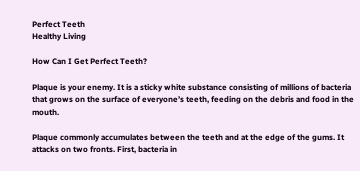Perfect Teeth
Healthy Living

How Can I Get Perfect Teeth?

Plaque is your enemy. It is a sticky white substance consisting of millions of bacteria that grows on the surface of everyone’s teeth, feeding on the debris and food in the mouth.

Plaque commonly accumulates between the teeth and at the edge of the gums. It attacks on two fronts. First, bacteria in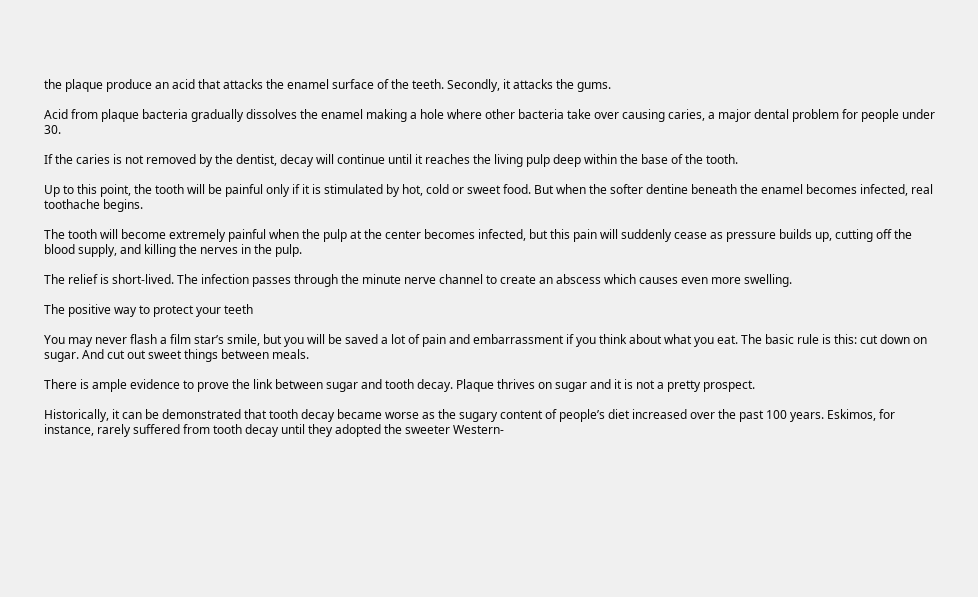the plaque produce an acid that attacks the enamel surface of the teeth. Secondly, it attacks the gums.

Acid from plaque bacteria gradually dissolves the enamel making a hole where other bacteria take over causing caries, a major dental problem for people under 30.

If the caries is not removed by the dentist, decay will continue until it reaches the living pulp deep within the base of the tooth.

Up to this point, the tooth will be painful only if it is stimulated by hot, cold or sweet food. But when the softer dentine beneath the enamel becomes infected, real toothache begins.

The tooth will become extremely painful when the pulp at the center becomes infected, but this pain will suddenly cease as pressure builds up, cutting off the blood supply, and killing the nerves in the pulp.

The relief is short-lived. The infection passes through the minute nerve channel to create an abscess which causes even more swelling.

The positive way to protect your teeth

You may never flash a film star’s smile, but you will be saved a lot of pain and embarrassment if you think about what you eat. The basic rule is this: cut down on sugar. And cut out sweet things between meals.

There is ample evidence to prove the link between sugar and tooth decay. Plaque thrives on sugar and it is not a pretty prospect.

Historically, it can be demonstrated that tooth decay became worse as the sugary content of people’s diet increased over the past 100 years. Eskimos, for instance, rarely suffered from tooth decay until they adopted the sweeter Western-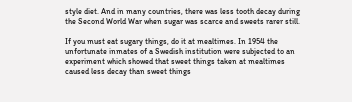style diet. And in many countries, there was less tooth decay during the Second World War when sugar was scarce and sweets rarer still.

If you must eat sugary things, do it at mealtimes. In 1954 the unfortunate inmates of a Swedish institution were subjected to an experiment which showed that sweet things taken at mealtimes caused less decay than sweet things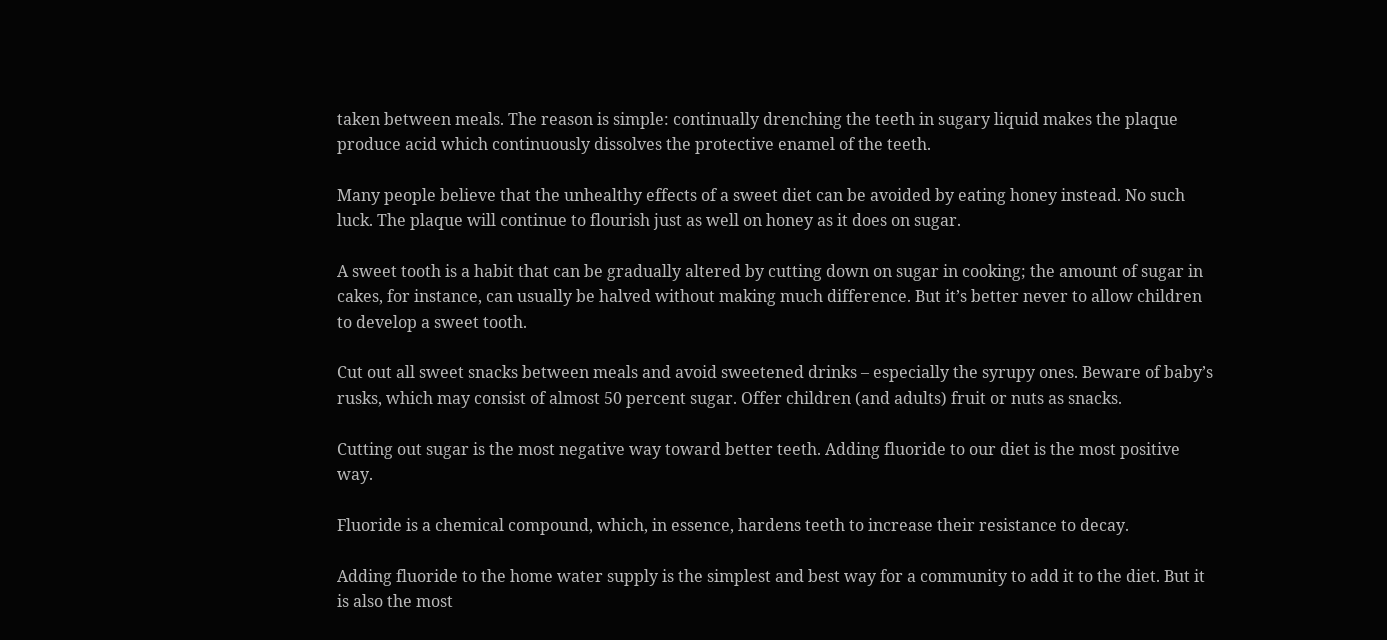taken between meals. The reason is simple: continually drenching the teeth in sugary liquid makes the plaque produce acid which continuously dissolves the protective enamel of the teeth.

Many people believe that the unhealthy effects of a sweet diet can be avoided by eating honey instead. No such luck. The plaque will continue to flourish just as well on honey as it does on sugar.

A sweet tooth is a habit that can be gradually altered by cutting down on sugar in cooking; the amount of sugar in cakes, for instance, can usually be halved without making much difference. But it’s better never to allow children to develop a sweet tooth.

Cut out all sweet snacks between meals and avoid sweetened drinks – especially the syrupy ones. Beware of baby’s rusks, which may consist of almost 50 percent sugar. Offer children (and adults) fruit or nuts as snacks.

Cutting out sugar is the most negative way toward better teeth. Adding fluoride to our diet is the most positive way.

Fluoride is a chemical compound, which, in essence, hardens teeth to increase their resistance to decay.

Adding fluoride to the home water supply is the simplest and best way for a community to add it to the diet. But it is also the most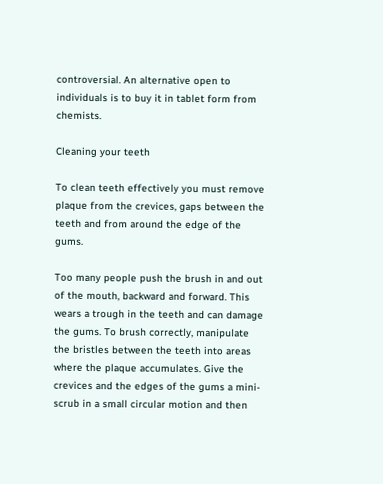controversial. An alternative open to individuals is to buy it in tablet form from chemists.

Cleaning your teeth

To clean teeth effectively you must remove plaque from the crevices, gaps between the teeth and from around the edge of the gums.

Too many people push the brush in and out of the mouth, backward and forward. This wears a trough in the teeth and can damage the gums. To brush correctly, manipulate the bristles between the teeth into areas where the plaque accumulates. Give the crevices and the edges of the gums a mini-scrub in a small circular motion and then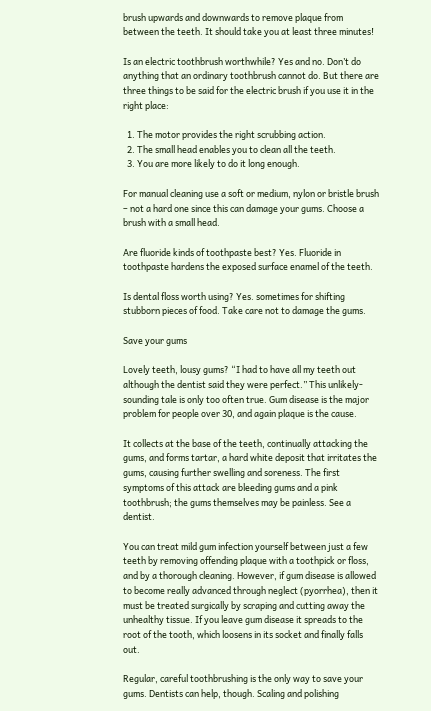brush upwards and downwards to remove plaque from between the teeth. It should take you at least three minutes!

Is an electric toothbrush worthwhile? Yes and no. Don’t do anything that an ordinary toothbrush cannot do. But there are three things to be said for the electric brush if you use it in the right place:

  1. The motor provides the right scrubbing action.
  2. The small head enables you to clean all the teeth.
  3. You are more likely to do it long enough.

For manual cleaning use a soft or medium, nylon or bristle brush – not a hard one since this can damage your gums. Choose a brush with a small head.

Are fluoride kinds of toothpaste best? Yes. Fluoride in toothpaste hardens the exposed surface enamel of the teeth.

Is dental floss worth using? Yes. sometimes for shifting stubborn pieces of food. Take care not to damage the gums.

Save your gums

Lovely teeth, lousy gums? “I had to have all my teeth out although the dentist said they were perfect.” This unlikely-sounding tale is only too often true. Gum disease is the major problem for people over 30, and again plaque is the cause.

It collects at the base of the teeth, continually attacking the gums, and forms tartar, a hard white deposit that irritates the gums, causing further swelling and soreness. The first symptoms of this attack are bleeding gums and a pink toothbrush; the gums themselves may be painless. See a dentist.

You can treat mild gum infection yourself between just a few teeth by removing offending plaque with a toothpick or floss, and by a thorough cleaning. However, if gum disease is allowed to become really advanced through neglect (pyorrhea), then it must be treated surgically by scraping and cutting away the unhealthy tissue. If you leave gum disease it spreads to the root of the tooth, which loosens in its socket and finally falls out.

Regular, careful toothbrushing is the only way to save your gums. Dentists can help, though. Scaling and polishing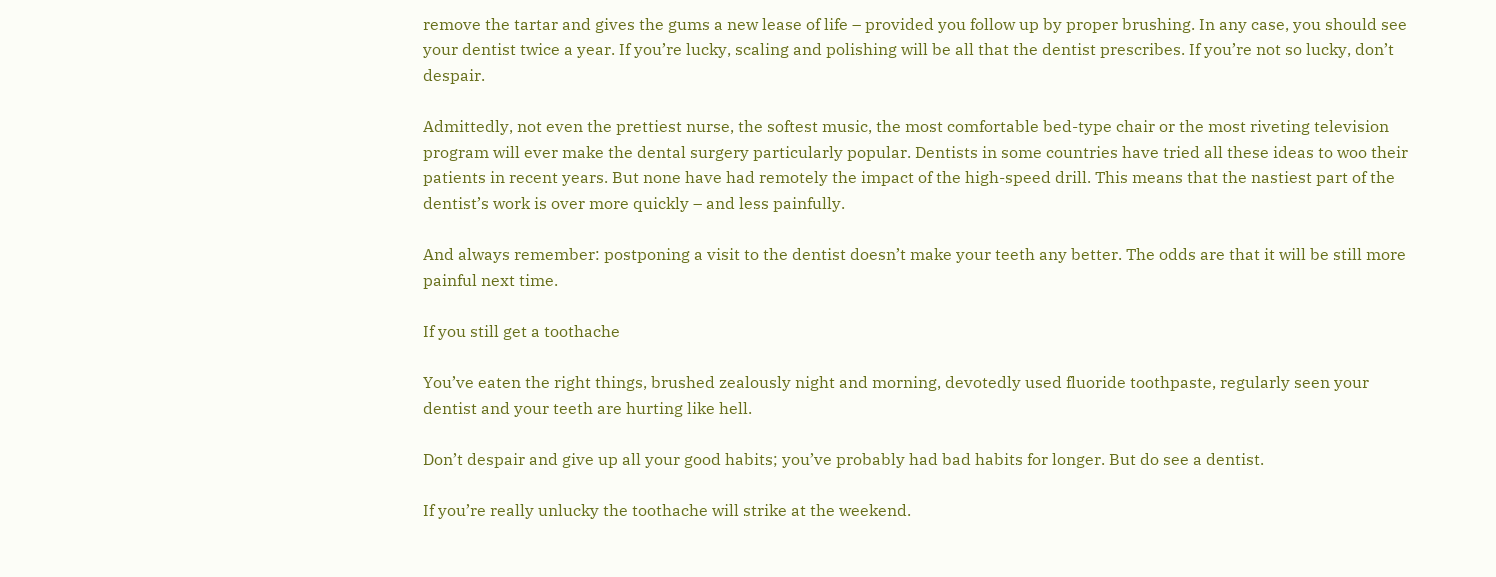remove the tartar and gives the gums a new lease of life – provided you follow up by proper brushing. In any case, you should see your dentist twice a year. If you’re lucky, scaling and polishing will be all that the dentist prescribes. If you’re not so lucky, don’t despair.

Admittedly, not even the prettiest nurse, the softest music, the most comfortable bed-type chair or the most riveting television program will ever make the dental surgery particularly popular. Dentists in some countries have tried all these ideas to woo their patients in recent years. But none have had remotely the impact of the high-speed drill. This means that the nastiest part of the dentist’s work is over more quickly – and less painfully.

And always remember: postponing a visit to the dentist doesn’t make your teeth any better. The odds are that it will be still more painful next time.

If you still get a toothache

You’ve eaten the right things, brushed zealously night and morning, devotedly used fluoride toothpaste, regularly seen your dentist and your teeth are hurting like hell.

Don’t despair and give up all your good habits; you’ve probably had bad habits for longer. But do see a dentist.

If you’re really unlucky the toothache will strike at the weekend.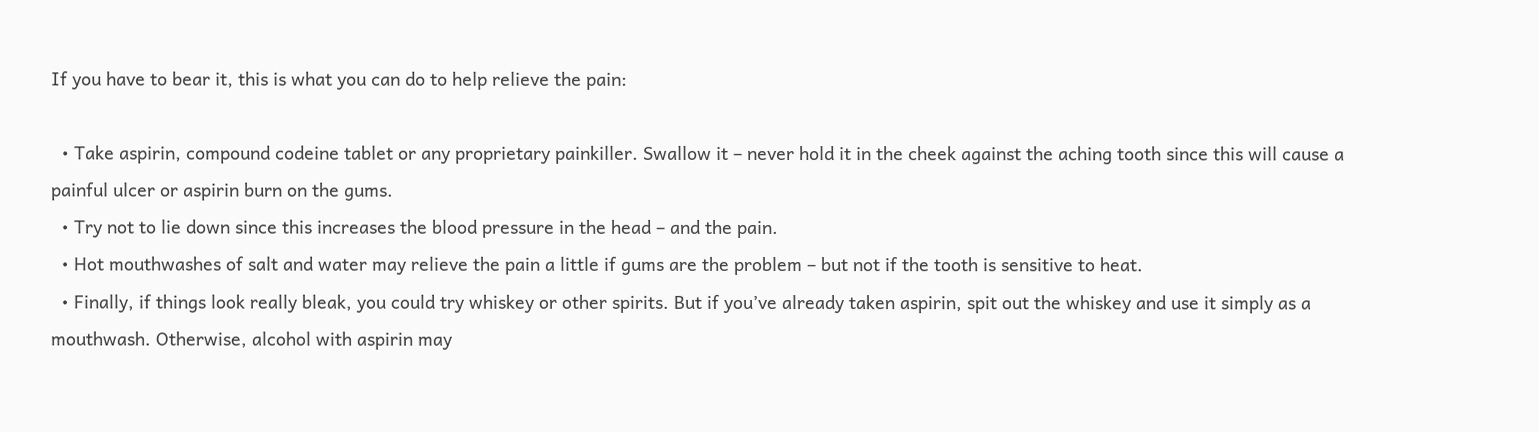If you have to bear it, this is what you can do to help relieve the pain:

  • Take aspirin, compound codeine tablet or any proprietary painkiller. Swallow it – never hold it in the cheek against the aching tooth since this will cause a painful ulcer or aspirin burn on the gums.
  • Try not to lie down since this increases the blood pressure in the head – and the pain.
  • Hot mouthwashes of salt and water may relieve the pain a little if gums are the problem – but not if the tooth is sensitive to heat.
  • Finally, if things look really bleak, you could try whiskey or other spirits. But if you’ve already taken aspirin, spit out the whiskey and use it simply as a mouthwash. Otherwise, alcohol with aspirin may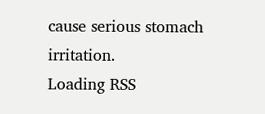cause serious stomach irritation.
Loading RSS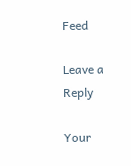Feed

Leave a Reply

Your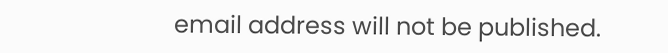email address will not be published.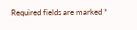Required fields are marked *